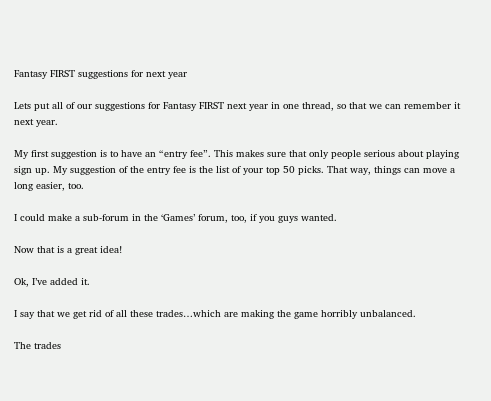Fantasy FIRST suggestions for next year

Lets put all of our suggestions for Fantasy FIRST next year in one thread, so that we can remember it next year.

My first suggestion is to have an “entry fee”. This makes sure that only people serious about playing sign up. My suggestion of the entry fee is the list of your top 50 picks. That way, things can move a long easier, too.

I could make a sub-forum in the ‘Games’ forum, too, if you guys wanted.

Now that is a great idea!

Ok, I’ve added it.

I say that we get rid of all these trades…which are making the game horribly unbalanced.

The trades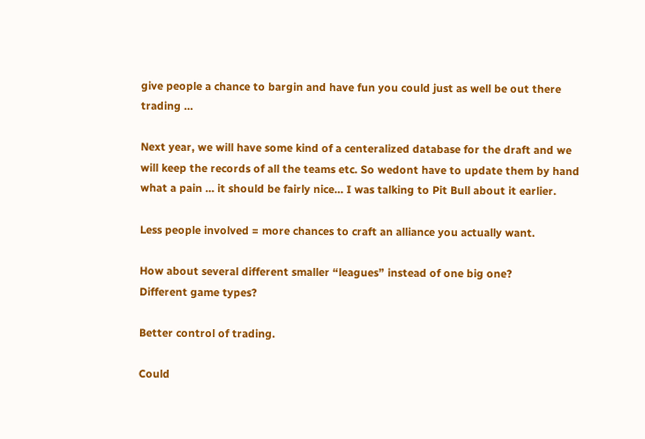give people a chance to bargin and have fun you could just as well be out there trading …

Next year, we will have some kind of a centeralized database for the draft and we will keep the records of all the teams etc. So wedont have to update them by hand what a pain … it should be fairly nice… I was talking to Pit Bull about it earlier.

Less people involved = more chances to craft an alliance you actually want.

How about several different smaller “leagues” instead of one big one?
Different game types?

Better control of trading.

Could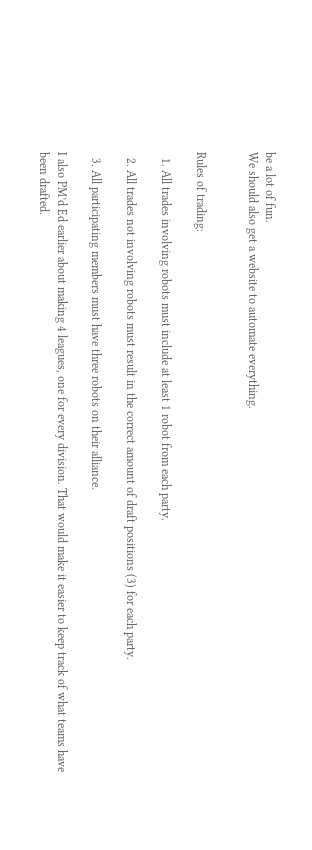be a lot of fun.
We should also get a website to automate everything.


Rules of trading:

  1. All trades involving robots must include at least 1 robot from each party.

  2. All trades not involving robots must result in the correct amount of draft positions (3) for each party.

  3. All participating members must have three robots on their alliance.

I also PM’d Ed earlier about making 4 leagues, one for every division. That would make it easier to keep track of what teams have been drafted.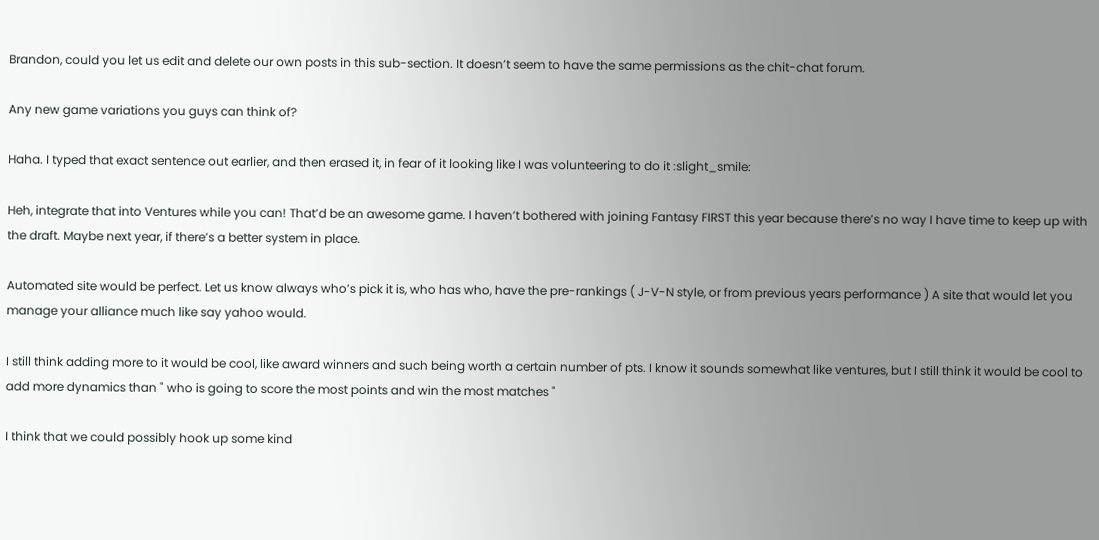Brandon, could you let us edit and delete our own posts in this sub-section. It doesn’t seem to have the same permissions as the chit-chat forum.

Any new game variations you guys can think of?

Haha. I typed that exact sentence out earlier, and then erased it, in fear of it looking like I was volunteering to do it :slight_smile:

Heh, integrate that into Ventures while you can! That’d be an awesome game. I haven’t bothered with joining Fantasy FIRST this year because there’s no way I have time to keep up with the draft. Maybe next year, if there’s a better system in place.

Automated site would be perfect. Let us know always who’s pick it is, who has who, have the pre-rankings ( J-V-N style, or from previous years performance ) A site that would let you manage your alliance much like say yahoo would.

I still think adding more to it would be cool, like award winners and such being worth a certain number of pts. I know it sounds somewhat like ventures, but I still think it would be cool to add more dynamics than " who is going to score the most points and win the most matches "

I think that we could possibly hook up some kind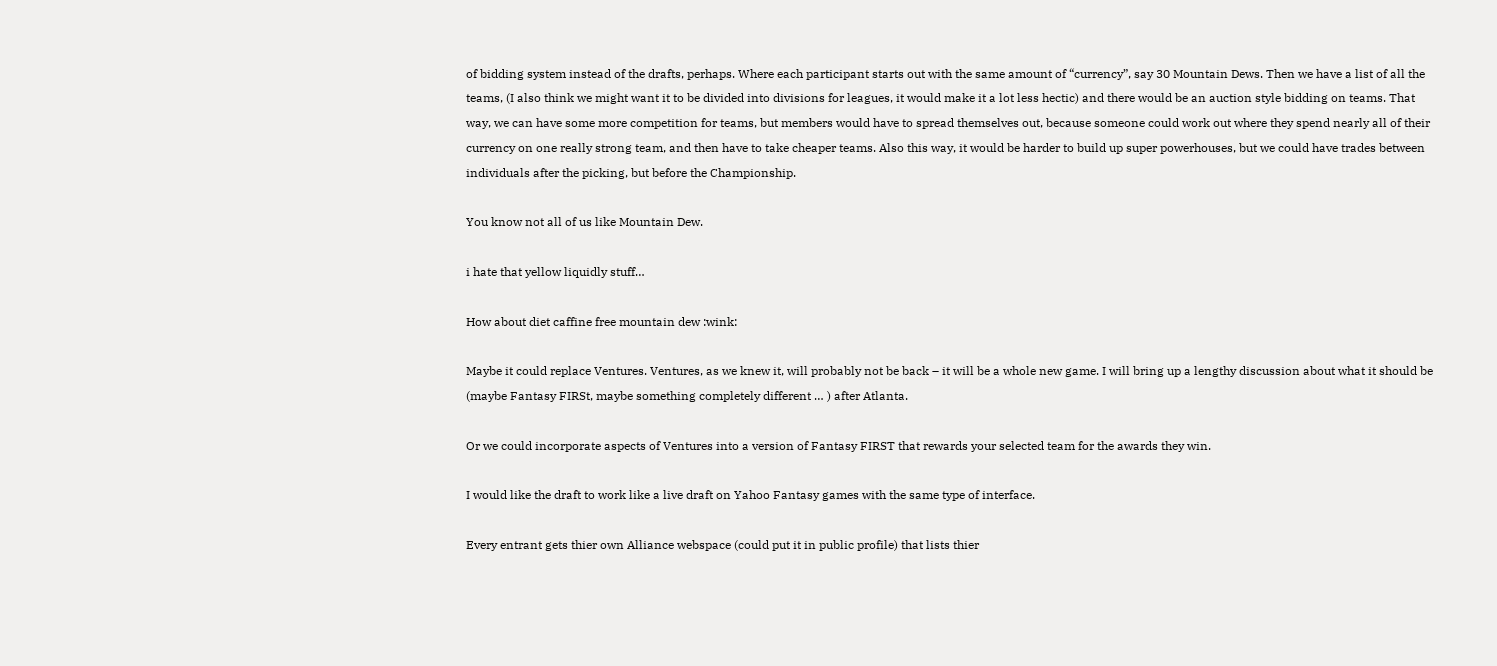of bidding system instead of the drafts, perhaps. Where each participant starts out with the same amount of “currency”, say 30 Mountain Dews. Then we have a list of all the teams, (I also think we might want it to be divided into divisions for leagues, it would make it a lot less hectic) and there would be an auction style bidding on teams. That way, we can have some more competition for teams, but members would have to spread themselves out, because someone could work out where they spend nearly all of their currency on one really strong team, and then have to take cheaper teams. Also this way, it would be harder to build up super powerhouses, but we could have trades between individuals after the picking, but before the Championship.

You know not all of us like Mountain Dew.

i hate that yellow liquidly stuff…

How about diet caffine free mountain dew :wink:

Maybe it could replace Ventures. Ventures, as we knew it, will probably not be back – it will be a whole new game. I will bring up a lengthy discussion about what it should be (maybe Fantasy FIRSt, maybe something completely different … ) after Atlanta.

Or we could incorporate aspects of Ventures into a version of Fantasy FIRST that rewards your selected team for the awards they win.

I would like the draft to work like a live draft on Yahoo Fantasy games with the same type of interface.

Every entrant gets thier own Alliance webspace (could put it in public profile) that lists thier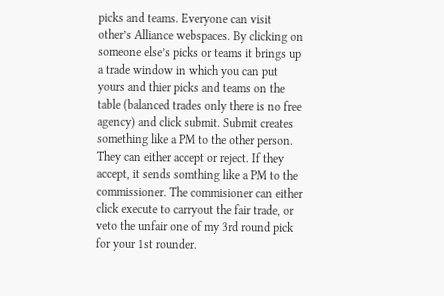picks and teams. Everyone can visit other’s Alliance webspaces. By clicking on someone else’s picks or teams it brings up a trade window in which you can put yours and thier picks and teams on the table (balanced trades only there is no free agency) and click submit. Submit creates something like a PM to the other person. They can either accept or reject. If they accept, it sends somthing like a PM to the commissioner. The commisioner can either click execute to carryout the fair trade, or veto the unfair one of my 3rd round pick for your 1st rounder.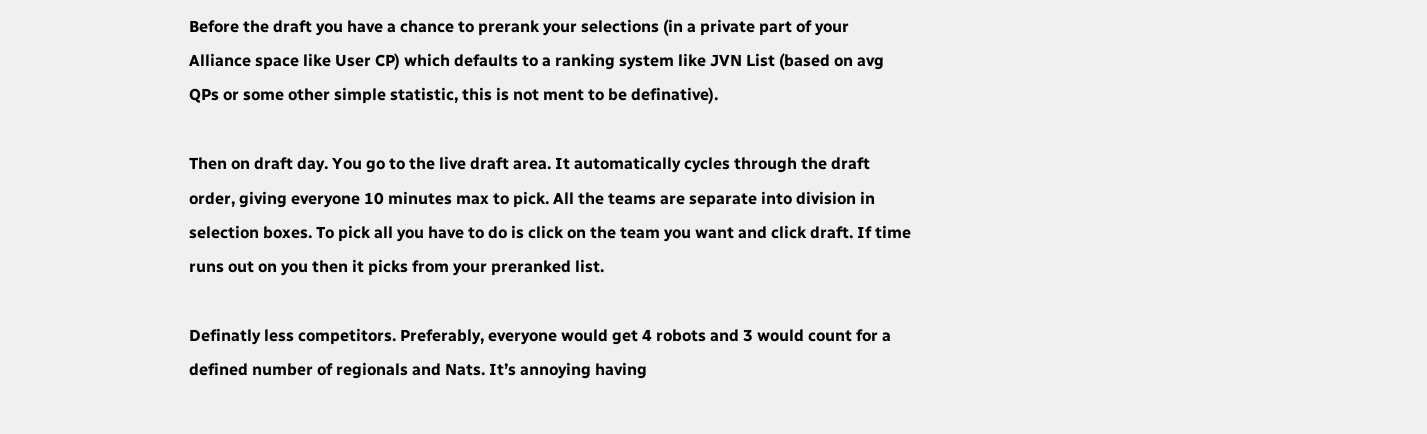Before the draft you have a chance to prerank your selections (in a private part of your Alliance space like User CP) which defaults to a ranking system like JVN List (based on avg QPs or some other simple statistic, this is not ment to be definative).

Then on draft day. You go to the live draft area. It automatically cycles through the draft order, giving everyone 10 minutes max to pick. All the teams are separate into division in selection boxes. To pick all you have to do is click on the team you want and click draft. If time runs out on you then it picks from your preranked list.

Definatly less competitors. Preferably, everyone would get 4 robots and 3 would count for a defined number of regionals and Nats. It’s annoying having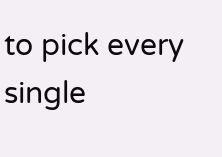to pick every single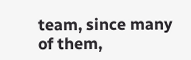team, since many of them,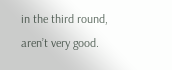in the third round, aren’t very good.